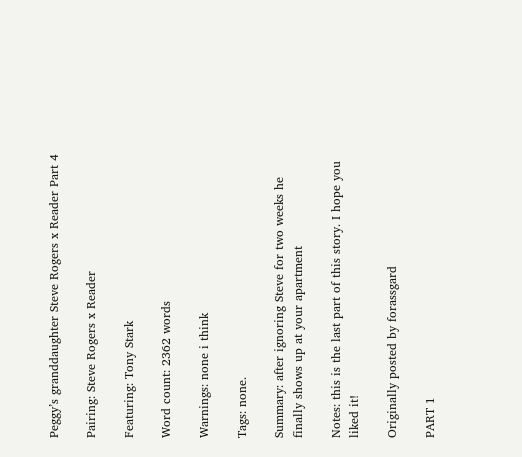Peggy’s granddaughter Steve Rogers x Reader Part 4

Pairing: Steve Rogers x Reader

Featuring: Tony Stark

Word count: 2362 words

Warnings: none i think

Tags: none.

Summary: after ignoring Steve for two weeks he finally shows up at your apartment

Notes: this is the last part of this story. I hope you liked it!

Originally posted by forassgard

PART 1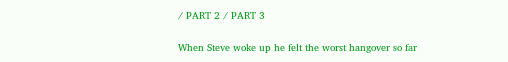/ PART 2 / PART 3

When Steve woke up he felt the worst hangover so far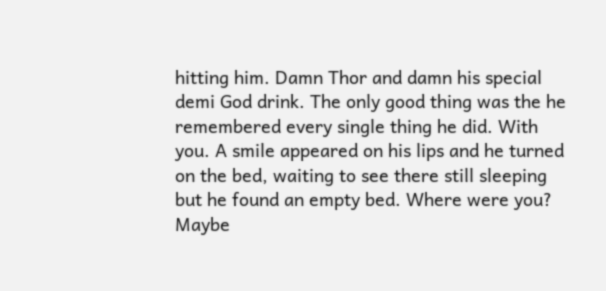hitting him. Damn Thor and damn his special demi God drink. The only good thing was the he remembered every single thing he did. With you. A smile appeared on his lips and he turned on the bed, waiting to see there still sleeping but he found an empty bed. Where were you? Maybe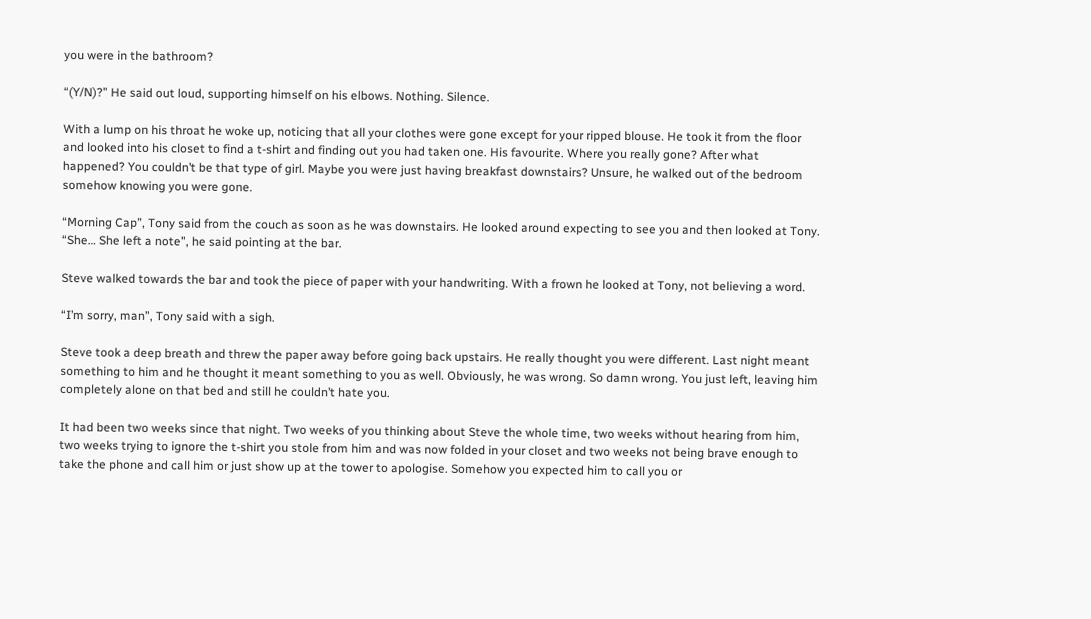you were in the bathroom?

“(Y/N)?” He said out loud, supporting himself on his elbows. Nothing. Silence.

With a lump on his throat he woke up, noticing that all your clothes were gone except for your ripped blouse. He took it from the floor and looked into his closet to find a t-shirt and finding out you had taken one. His favourite. Where you really gone? After what happened? You couldn’t be that type of girl. Maybe you were just having breakfast downstairs? Unsure, he walked out of the bedroom somehow knowing you were gone.

“Morning Cap”, Tony said from the couch as soon as he was downstairs. He looked around expecting to see you and then looked at Tony. “She… She left a note”, he said pointing at the bar.

Steve walked towards the bar and took the piece of paper with your handwriting. With a frown he looked at Tony, not believing a word.

“I’m sorry, man”, Tony said with a sigh.

Steve took a deep breath and threw the paper away before going back upstairs. He really thought you were different. Last night meant something to him and he thought it meant something to you as well. Obviously, he was wrong. So damn wrong. You just left, leaving him completely alone on that bed and still he couldn’t hate you.

It had been two weeks since that night. Two weeks of you thinking about Steve the whole time, two weeks without hearing from him, two weeks trying to ignore the t-shirt you stole from him and was now folded in your closet and two weeks not being brave enough to take the phone and call him or just show up at the tower to apologise. Somehow you expected him to call you or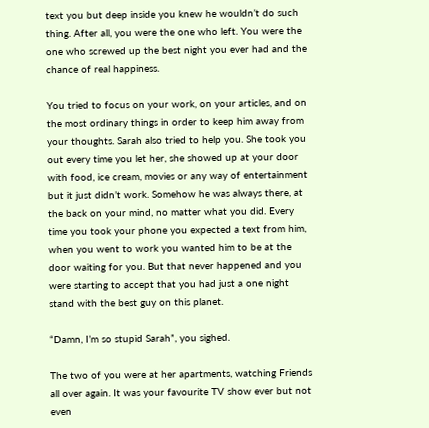text you but deep inside you knew he wouldn’t do such thing. After all, you were the one who left. You were the one who screwed up the best night you ever had and the chance of real happiness.

You tried to focus on your work, on your articles, and on the most ordinary things in order to keep him away from your thoughts. Sarah also tried to help you. She took you out every time you let her, she showed up at your door with food, ice cream, movies or any way of entertainment but it just didn’t work. Somehow he was always there, at the back on your mind, no matter what you did. Every time you took your phone you expected a text from him, when you went to work you wanted him to be at the door waiting for you. But that never happened and you were starting to accept that you had just a one night stand with the best guy on this planet.

“Damn, I’m so stupid Sarah”, you sighed.

The two of you were at her apartments, watching Friends all over again. It was your favourite TV show ever but not even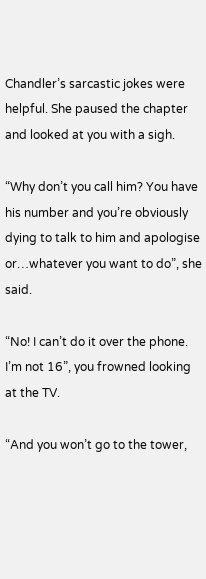Chandler’s sarcastic jokes were helpful. She paused the chapter and looked at you with a sigh.

“Why don’t you call him? You have his number and you’re obviously dying to talk to him and apologise or…whatever you want to do”, she said.

“No! I can’t do it over the phone. I’m not 16”, you frowned looking at the TV.

“And you won’t go to the tower,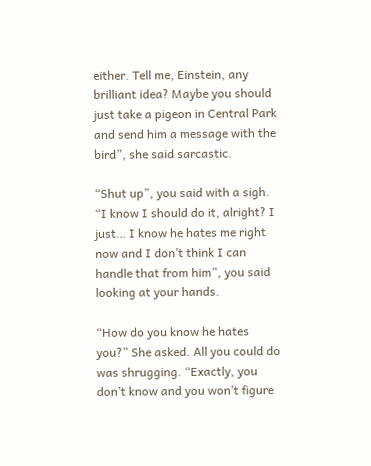either. Tell me, Einstein, any brilliant idea? Maybe you should just take a pigeon in Central Park and send him a message with the bird”, she said sarcastic.

“Shut up”, you said with a sigh. “I know I should do it, alright? I just… I know he hates me right now and I don’t think I can handle that from him”, you said looking at your hands.

“How do you know he hates you?” She asked. All you could do was shrugging. “Exactly, you don’t know and you won’t figure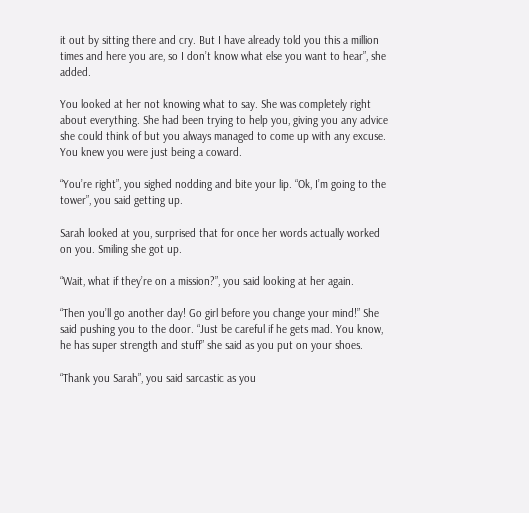it out by sitting there and cry. But I have already told you this a million times and here you are, so I don’t know what else you want to hear”, she added.

You looked at her not knowing what to say. She was completely right about everything. She had been trying to help you, giving you any advice she could think of but you always managed to come up with any excuse. You knew you were just being a coward.

“You’re right”, you sighed nodding and bite your lip. “Ok, I’m going to the tower”, you said getting up.

Sarah looked at you, surprised that for once her words actually worked on you. Smiling she got up.

“Wait, what if they’re on a mission?”, you said looking at her again.

“Then you’ll go another day! Go girl before you change your mind!” She said pushing you to the door. “Just be careful if he gets mad. You know, he has super strength and stuff” she said as you put on your shoes.

“Thank you Sarah”, you said sarcastic as you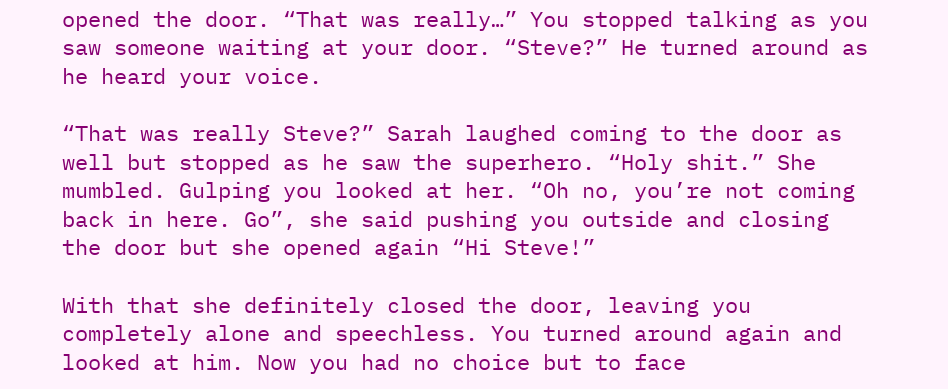opened the door. “That was really…” You stopped talking as you saw someone waiting at your door. “Steve?” He turned around as he heard your voice.

“That was really Steve?” Sarah laughed coming to the door as well but stopped as he saw the superhero. “Holy shit.” She mumbled. Gulping you looked at her. “Oh no, you’re not coming back in here. Go”, she said pushing you outside and closing the door but she opened again “Hi Steve!”

With that she definitely closed the door, leaving you completely alone and speechless. You turned around again and looked at him. Now you had no choice but to face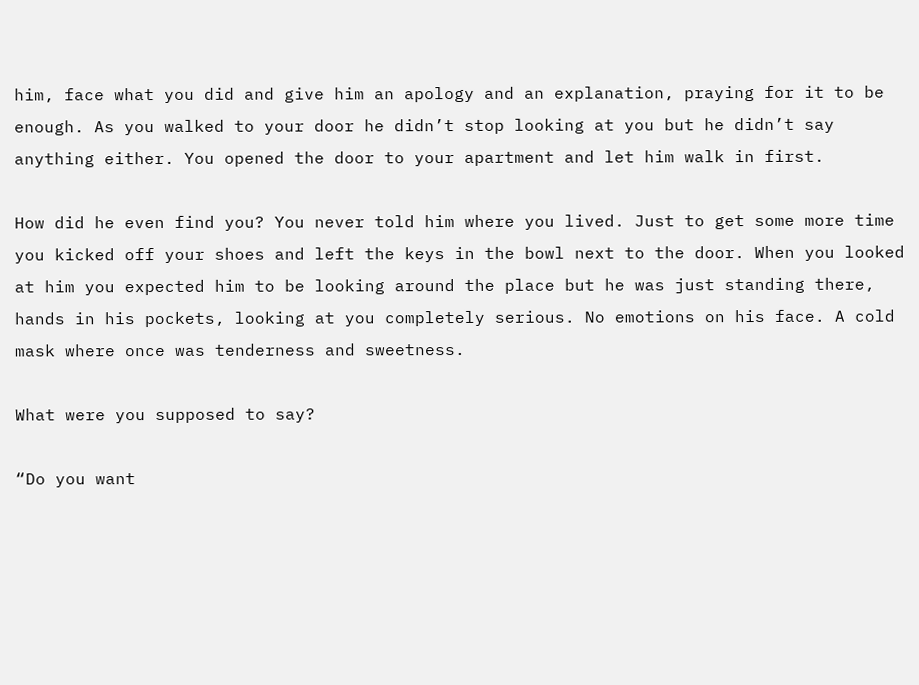him, face what you did and give him an apology and an explanation, praying for it to be enough. As you walked to your door he didn’t stop looking at you but he didn’t say anything either. You opened the door to your apartment and let him walk in first.

How did he even find you? You never told him where you lived. Just to get some more time you kicked off your shoes and left the keys in the bowl next to the door. When you looked at him you expected him to be looking around the place but he was just standing there, hands in his pockets, looking at you completely serious. No emotions on his face. A cold mask where once was tenderness and sweetness.

What were you supposed to say?

“Do you want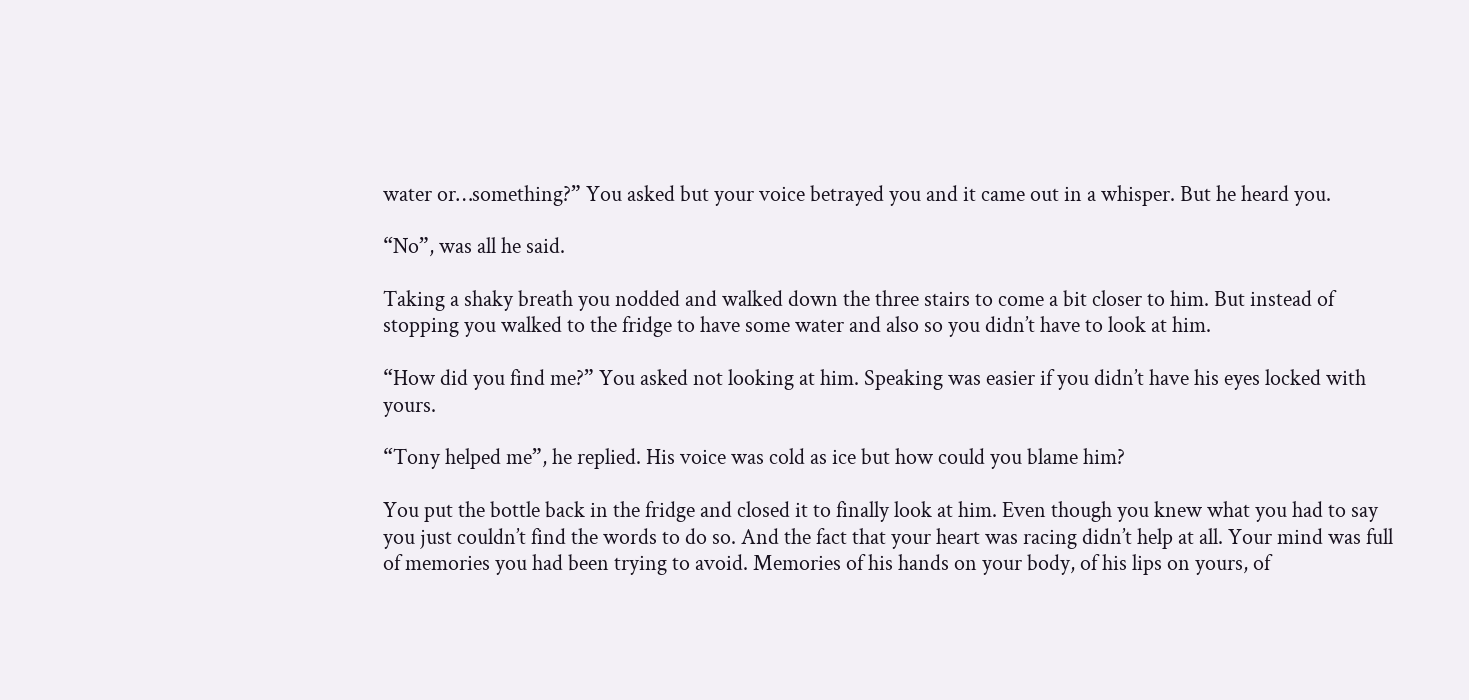water or…something?” You asked but your voice betrayed you and it came out in a whisper. But he heard you.

“No”, was all he said.

Taking a shaky breath you nodded and walked down the three stairs to come a bit closer to him. But instead of stopping you walked to the fridge to have some water and also so you didn’t have to look at him.

“How did you find me?” You asked not looking at him. Speaking was easier if you didn’t have his eyes locked with yours.

“Tony helped me”, he replied. His voice was cold as ice but how could you blame him?

You put the bottle back in the fridge and closed it to finally look at him. Even though you knew what you had to say you just couldn’t find the words to do so. And the fact that your heart was racing didn’t help at all. Your mind was full of memories you had been trying to avoid. Memories of his hands on your body, of his lips on yours, of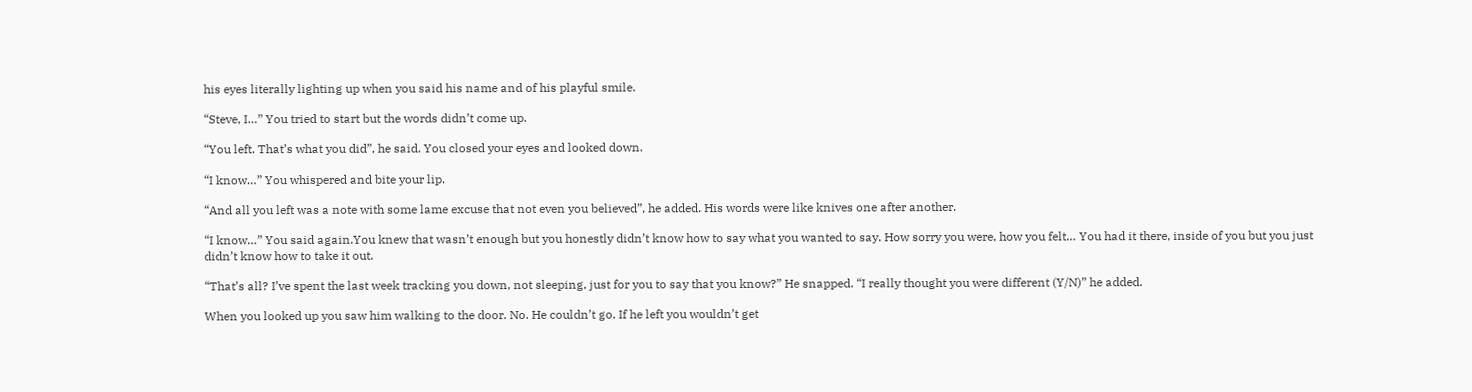his eyes literally lighting up when you said his name and of his playful smile.

“Steve, I…” You tried to start but the words didn’t come up.

“You left. That’s what you did”, he said. You closed your eyes and looked down.

“I know…” You whispered and bite your lip.

“And all you left was a note with some lame excuse that not even you believed”, he added. His words were like knives one after another.

“I know…” You said again.You knew that wasn’t enough but you honestly didn’t know how to say what you wanted to say. How sorry you were, how you felt… You had it there, inside of you but you just didn’t know how to take it out.

“That’s all? I’ve spent the last week tracking you down, not sleeping, just for you to say that you know?” He snapped. “I really thought you were different (Y/N)” he added.

When you looked up you saw him walking to the door. No. He couldn’t go. If he left you wouldn’t get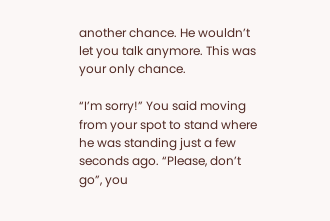another chance. He wouldn’t let you talk anymore. This was your only chance.

“I’m sorry!” You said moving from your spot to stand where he was standing just a few seconds ago. “Please, don’t go”, you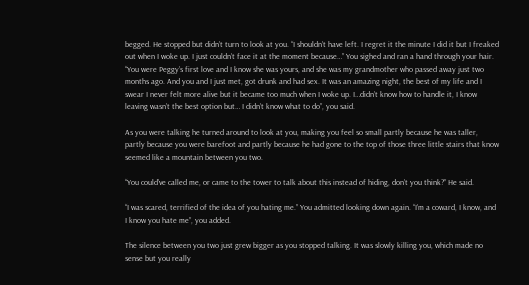begged. He stopped but didn’t turn to look at you. “I shouldn’t have left. I regret it the minute I did it but I freaked out when I woke up. I just couldn’t face it at the moment because…” You sighed and ran a hand through your hair. “You were Peggy’s first love and I know she was yours, and she was my grandmother who passed away just two months ago. And you and I just met, got drunk and had sex. It was an amazing night, the best of my life and I swear I never felt more alive but it became too much when I woke up. I…didn’t know how to handle it, I know leaving wasn’t the best option but… I didn’t know what to do”, you said.

As you were talking he turned around to look at you, making you feel so small partly because he was taller, partly because you were barefoot and partly because he had gone to the top of those three little stairs that know seemed like a mountain between you two.

“You could’ve called me, or came to the tower to talk about this instead of hiding, don’t you think?” He said.

“I was scared, terrified of the idea of you hating me.” You admitted looking down again. “I’m a coward, I know, and I know you hate me”, you added.

The silence between you two just grew bigger as you stopped talking. It was slowly killing you, which made no sense but you really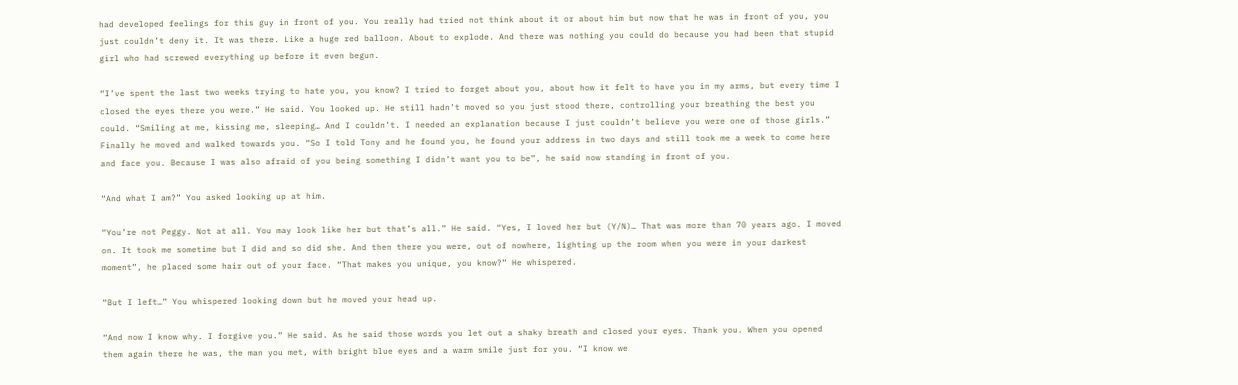had developed feelings for this guy in front of you. You really had tried not think about it or about him but now that he was in front of you, you just couldn’t deny it. It was there. Like a huge red balloon. About to explode. And there was nothing you could do because you had been that stupid girl who had screwed everything up before it even begun.

“I’ve spent the last two weeks trying to hate you, you know? I tried to forget about you, about how it felt to have you in my arms, but every time I closed the eyes there you were.” He said. You looked up. He still hadn’t moved so you just stood there, controlling your breathing the best you could. “Smiling at me, kissing me, sleeping… And I couldn’t. I needed an explanation because I just couldn’t believe you were one of those girls.” Finally he moved and walked towards you. “So I told Tony and he found you, he found your address in two days and still took me a week to come here and face you. Because I was also afraid of you being something I didn’t want you to be”, he said now standing in front of you.

“And what I am?” You asked looking up at him.

“You’re not Peggy. Not at all. You may look like her but that’s all.” He said. “Yes, I loved her but (Y/N)… That was more than 70 years ago. I moved on. It took me sometime but I did and so did she. And then there you were, out of nowhere, lighting up the room when you were in your darkest moment”, he placed some hair out of your face. “That makes you unique, you know?” He whispered.

“But I left…” You whispered looking down but he moved your head up.

“And now I know why. I forgive you.” He said. As he said those words you let out a shaky breath and closed your eyes. Thank you. When you opened them again there he was, the man you met, with bright blue eyes and a warm smile just for you. “I know we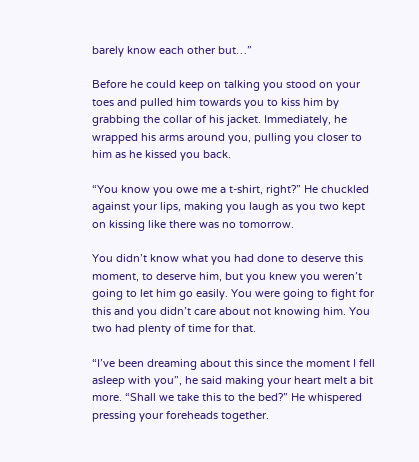barely know each other but…”

Before he could keep on talking you stood on your toes and pulled him towards you to kiss him by grabbing the collar of his jacket. Immediately, he wrapped his arms around you, pulling you closer to him as he kissed you back.

“You know you owe me a t-shirt, right?” He chuckled against your lips, making you laugh as you two kept on kissing like there was no tomorrow.

You didn’t know what you had done to deserve this moment, to deserve him, but you knew you weren’t going to let him go easily. You were going to fight for this and you didn’t care about not knowing him. You two had plenty of time for that.

“I’ve been dreaming about this since the moment I fell asleep with you”, he said making your heart melt a bit more. “Shall we take this to the bed?” He whispered pressing your foreheads together.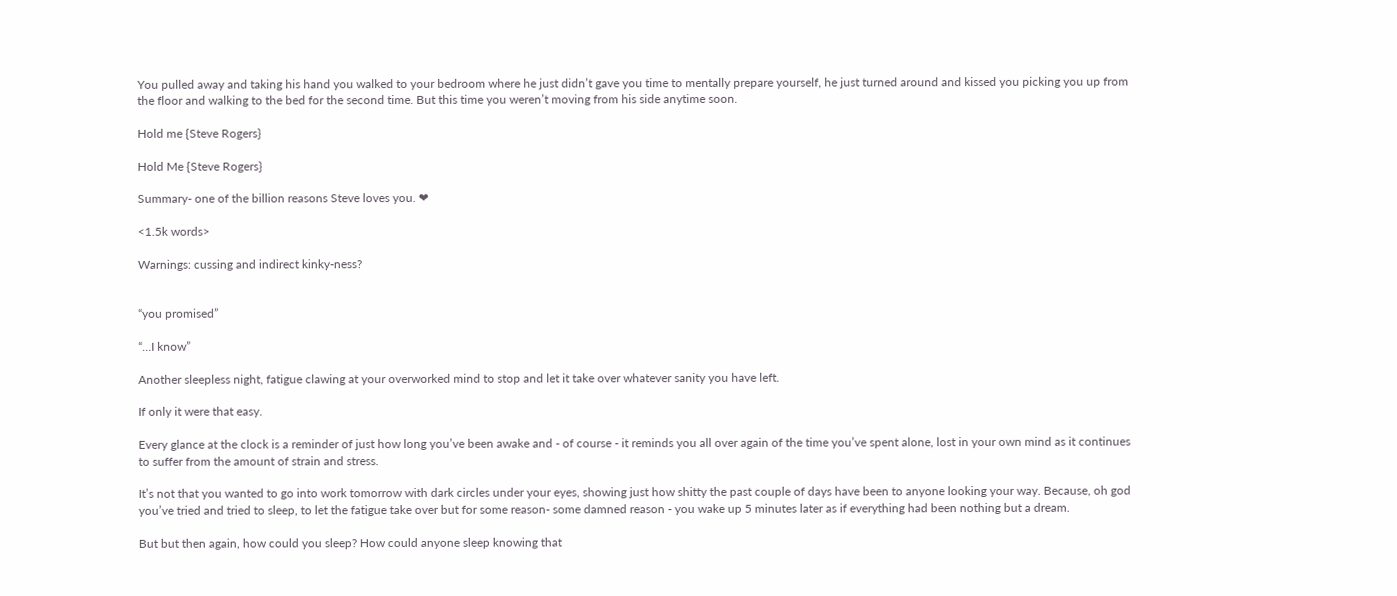You pulled away and taking his hand you walked to your bedroom where he just didn’t gave you time to mentally prepare yourself, he just turned around and kissed you picking you up from the floor and walking to the bed for the second time. But this time you weren’t moving from his side anytime soon.

Hold me {Steve Rogers}

Hold Me {Steve Rogers}

Summary- one of the billion reasons Steve loves you. ❤

<1.5k words>

Warnings: cussing and indirect kinky-ness?


“you promised”

“…I know”

Another sleepless night, fatigue clawing at your overworked mind to stop and let it take over whatever sanity you have left.

If only it were that easy.

Every glance at the clock is a reminder of just how long you’ve been awake and - of course - it reminds you all over again of the time you’ve spent alone, lost in your own mind as it continues to suffer from the amount of strain and stress.

It’s not that you wanted to go into work tomorrow with dark circles under your eyes, showing just how shitty the past couple of days have been to anyone looking your way. Because, oh god you’ve tried and tried to sleep, to let the fatigue take over but for some reason- some damned reason - you wake up 5 minutes later as if everything had been nothing but a dream.

But but then again, how could you sleep? How could anyone sleep knowing that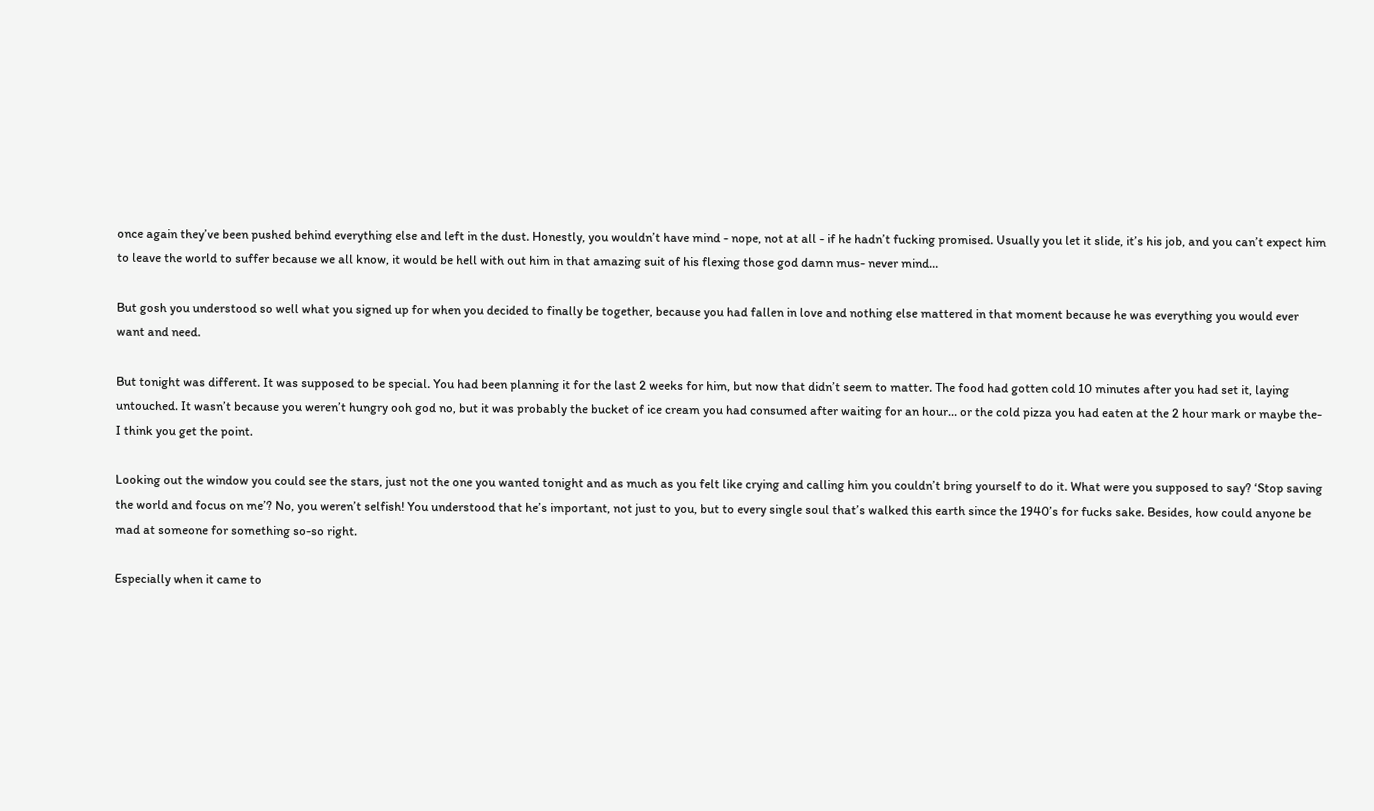once again they’ve been pushed behind everything else and left in the dust. Honestly, you wouldn’t have mind - nope, not at all - if he hadn’t fucking promised. Usually you let it slide, it’s his job, and you can’t expect him to leave the world to suffer because we all know, it would be hell with out him in that amazing suit of his flexing those god damn mus- never mind…

But gosh you understood so well what you signed up for when you decided to finally be together, because you had fallen in love and nothing else mattered in that moment because he was everything you would ever want and need.

But tonight was different. It was supposed to be special. You had been planning it for the last 2 weeks for him, but now that didn’t seem to matter. The food had gotten cold 10 minutes after you had set it, laying untouched. It wasn’t because you weren’t hungry ooh god no, but it was probably the bucket of ice cream you had consumed after waiting for an hour… or the cold pizza you had eaten at the 2 hour mark or maybe the- I think you get the point.

Looking out the window you could see the stars, just not the one you wanted tonight and as much as you felt like crying and calling him you couldn’t bring yourself to do it. What were you supposed to say? ‘Stop saving the world and focus on me’? No, you weren’t selfish! You understood that he’s important, not just to you, but to every single soul that’s walked this earth since the 1940’s for fucks sake. Besides, how could anyone be mad at someone for something so-so right.

Especially when it came to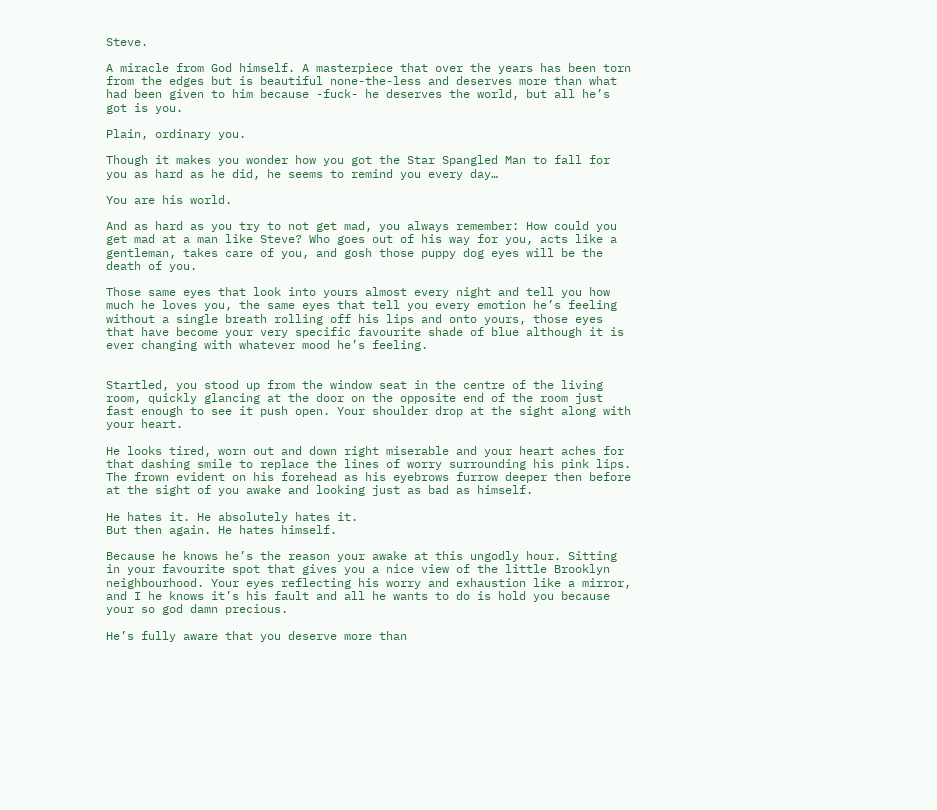Steve.

A miracle from God himself. A masterpiece that over the years has been torn from the edges but is beautiful none-the-less and deserves more than what had been given to him because -fuck- he deserves the world, but all he’s got is you.

Plain, ordinary you.

Though it makes you wonder how you got the Star Spangled Man to fall for you as hard as he did, he seems to remind you every day…

You are his world.

And as hard as you try to not get mad, you always remember: How could you get mad at a man like Steve? Who goes out of his way for you, acts like a gentleman, takes care of you, and gosh those puppy dog eyes will be the death of you.

Those same eyes that look into yours almost every night and tell you how much he loves you, the same eyes that tell you every emotion he’s feeling without a single breath rolling off his lips and onto yours, those eyes that have become your very specific favourite shade of blue although it is ever changing with whatever mood he’s feeling.


Startled, you stood up from the window seat in the centre of the living room, quickly glancing at the door on the opposite end of the room just fast enough to see it push open. Your shoulder drop at the sight along with your heart.

He looks tired, worn out and down right miserable and your heart aches for that dashing smile to replace the lines of worry surrounding his pink lips. The frown evident on his forehead as his eyebrows furrow deeper then before at the sight of you awake and looking just as bad as himself.

He hates it. He absolutely hates it.
But then again. He hates himself.

Because he knows he’s the reason your awake at this ungodly hour. Sitting in your favourite spot that gives you a nice view of the little Brooklyn neighbourhood. Your eyes reflecting his worry and exhaustion like a mirror, and I he knows it’s his fault and all he wants to do is hold you because your so god damn precious.

He’s fully aware that you deserve more than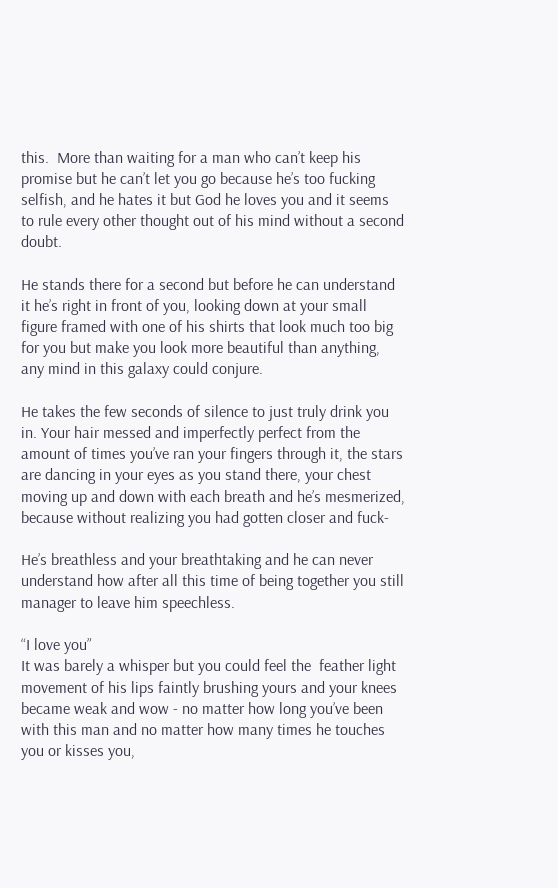this.  More than waiting for a man who can’t keep his promise but he can’t let you go because he’s too fucking selfish, and he hates it but God he loves you and it seems to rule every other thought out of his mind without a second doubt.

He stands there for a second but before he can understand it he’s right in front of you, looking down at your small figure framed with one of his shirts that look much too big for you but make you look more beautiful than anything, any mind in this galaxy could conjure.

He takes the few seconds of silence to just truly drink you in. Your hair messed and imperfectly perfect from the amount of times you’ve ran your fingers through it, the stars are dancing in your eyes as you stand there, your chest moving up and down with each breath and he’s mesmerized, because without realizing you had gotten closer and fuck-

He’s breathless and your breathtaking and he can never understand how after all this time of being together you still manager to leave him speechless.

“I love you”
It was barely a whisper but you could feel the  feather light movement of his lips faintly brushing yours and your knees became weak and wow - no matter how long you’ve been with this man and no matter how many times he touches you or kisses you,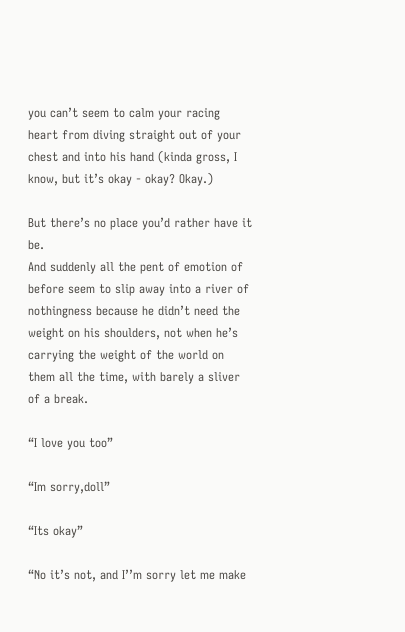you can’t seem to calm your racing heart from diving straight out of your chest and into his hand (kinda gross, I know, but it’s okay - okay? Okay.)

But there’s no place you’d rather have it be.
And suddenly all the pent of emotion of before seem to slip away into a river of nothingness because he didn’t need the weight on his shoulders, not when he’s carrying the weight of the world on them all the time, with barely a sliver of a break.

“I love you too”

“Im sorry,doll”

“Its okay”

“No it’s not, and I’’m sorry let me make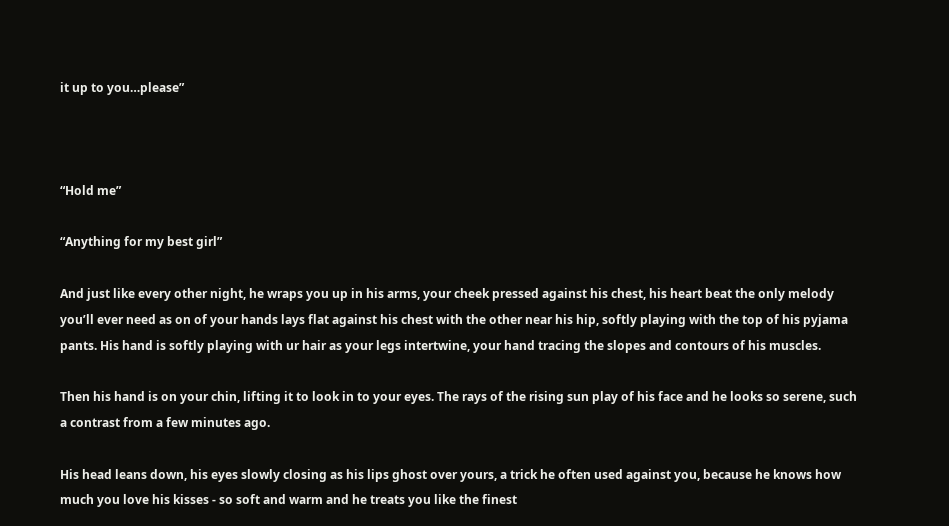it up to you…please”



“Hold me”

“Anything for my best girl”

And just like every other night, he wraps you up in his arms, your cheek pressed against his chest, his heart beat the only melody you’ll ever need as on of your hands lays flat against his chest with the other near his hip, softly playing with the top of his pyjama pants. His hand is softly playing with ur hair as your legs intertwine, your hand tracing the slopes and contours of his muscles.

Then his hand is on your chin, lifting it to look in to your eyes. The rays of the rising sun play of his face and he looks so serene, such a contrast from a few minutes ago.

His head leans down, his eyes slowly closing as his lips ghost over yours, a trick he often used against you, because he knows how much you love his kisses - so soft and warm and he treats you like the finest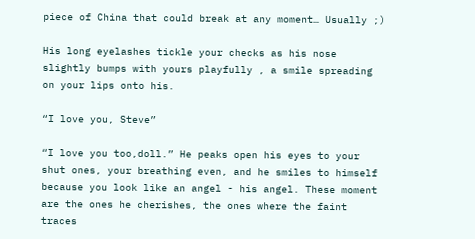piece of China that could break at any moment… Usually ;)

His long eyelashes tickle your checks as his nose slightly bumps with yours playfully , a smile spreading on your lips onto his.

“I love you, Steve”

“I love you too,doll.” He peaks open his eyes to your shut ones, your breathing even, and he smiles to himself because you look like an angel - his angel. These moment are the ones he cherishes, the ones where the faint traces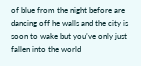of blue from the night before are dancing off he walls and the city is soon to wake but you’ve only just fallen into the world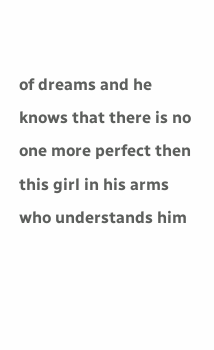of dreams and he knows that there is no one more perfect then this girl in his arms who understands him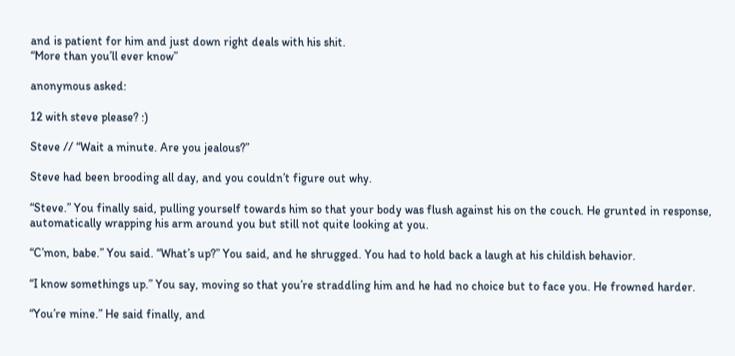and is patient for him and just down right deals with his shit.
“More than you’ll ever know”

anonymous asked:

12 with steve please? :)

Steve // “Wait a minute. Are you jealous?”

Steve had been brooding all day, and you couldn’t figure out why.

“Steve.” You finally said, pulling yourself towards him so that your body was flush against his on the couch. He grunted in response, automatically wrapping his arm around you but still not quite looking at you.

“C’mon, babe.” You said. “What’s up?” You said, and he shrugged. You had to hold back a laugh at his childish behavior.

“I know somethings up.” You say, moving so that you’re straddling him and he had no choice but to face you. He frowned harder.

“You’re mine.” He said finally, and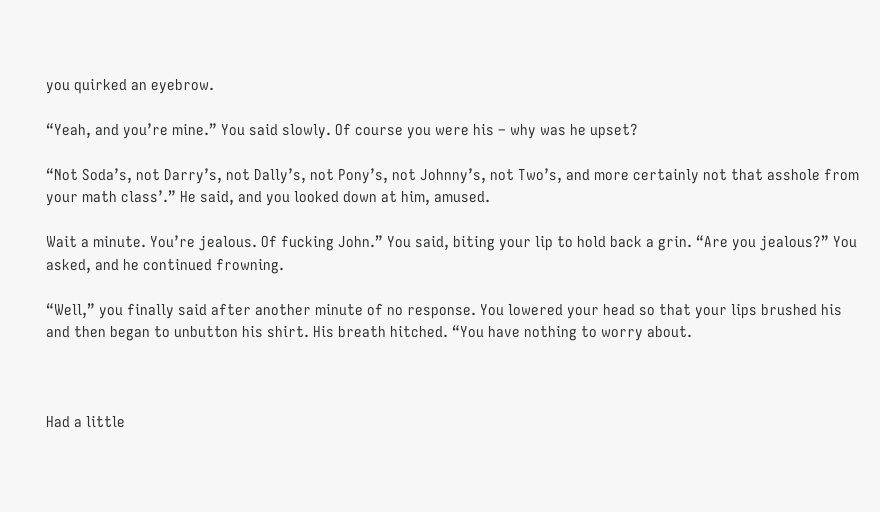you quirked an eyebrow.

“Yeah, and you’re mine.” You said slowly. Of course you were his – why was he upset?

“Not Soda’s, not Darry’s, not Dally’s, not Pony’s, not Johnny’s, not Two’s, and more certainly not that asshole from your math class’.” He said, and you looked down at him, amused.

Wait a minute. You’re jealous. Of fucking John.” You said, biting your lip to hold back a grin. “Are you jealous?” You asked, and he continued frowning.

“Well,” you finally said after another minute of no response. You lowered your head so that your lips brushed his and then began to unbutton his shirt. His breath hitched. “You have nothing to worry about.



Had a little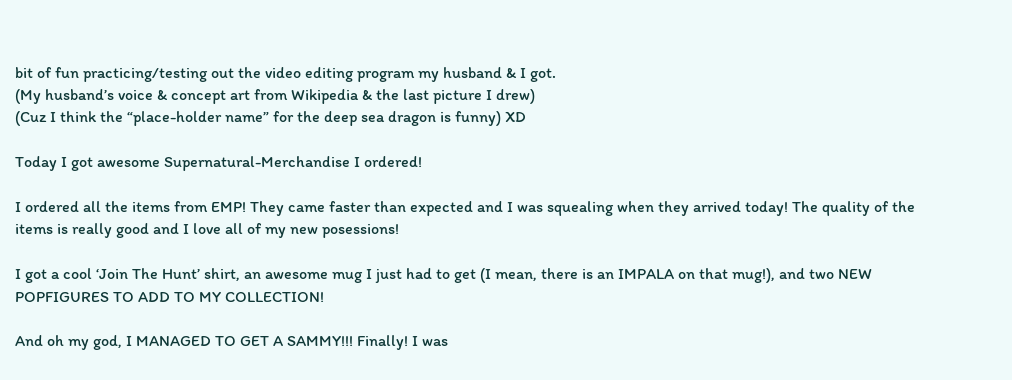bit of fun practicing/testing out the video editing program my husband & I got.
(My husband’s voice & concept art from Wikipedia & the last picture I drew)
(Cuz I think the “place-holder name” for the deep sea dragon is funny) XD

Today I got awesome Supernatural-Merchandise I ordered!

I ordered all the items from EMP! They came faster than expected and I was squealing when they arrived today! The quality of the items is really good and I love all of my new posessions!

I got a cool ‘Join The Hunt’ shirt, an awesome mug I just had to get (I mean, there is an IMPALA on that mug!), and two NEW POPFIGURES TO ADD TO MY COLLECTION!

And oh my god, I MANAGED TO GET A SAMMY!!! Finally! I was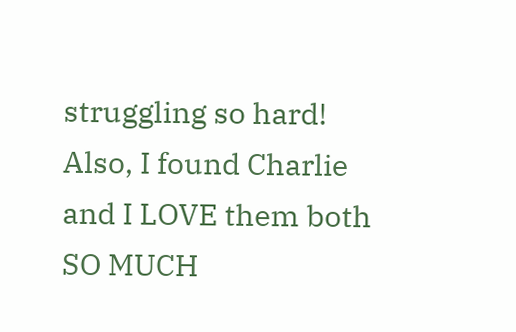struggling so hard! Also, I found Charlie and I LOVE them both SO MUCH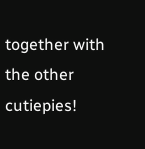together with the other cutiepies!